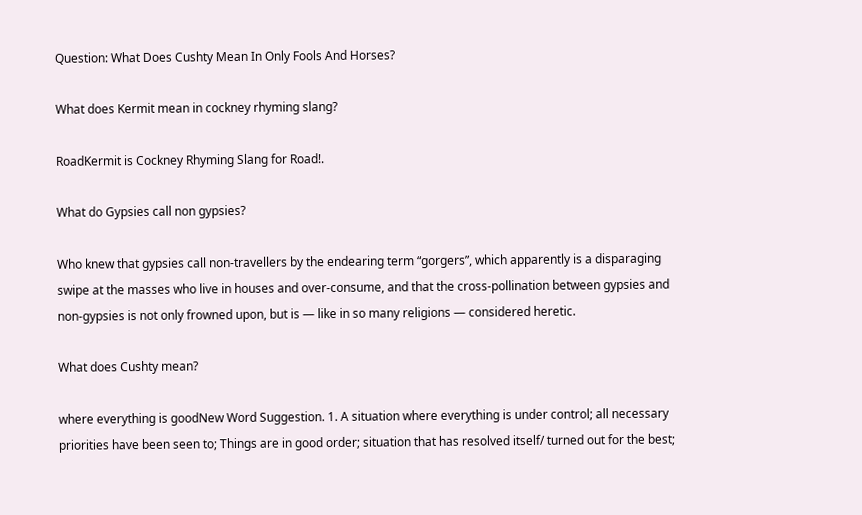Question: What Does Cushty Mean In Only Fools And Horses?

What does Kermit mean in cockney rhyming slang?

RoadKermit is Cockney Rhyming Slang for Road!.

What do Gypsies call non gypsies?

Who knew that gypsies call non-travellers by the endearing term “gorgers”, which apparently is a disparaging swipe at the masses who live in houses and over-consume, and that the cross-pollination between gypsies and non-gypsies is not only frowned upon, but is — like in so many religions — considered heretic.

What does Cushty mean?

where everything is goodNew Word Suggestion. 1. A situation where everything is under control; all necessary priorities have been seen to; Things are in good order; situation that has resolved itself/ turned out for the best;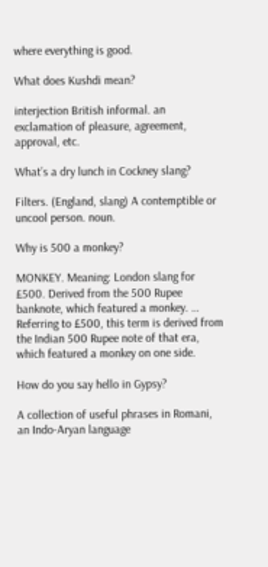where everything is good.

What does Kushdi mean?

interjection British informal. an exclamation of pleasure, agreement, approval, etc.

What’s a dry lunch in Cockney slang?

Filters. (England, slang) A contemptible or uncool person. noun.

Why is 500 a monkey?

MONKEY. Meaning: London slang for £500. Derived from the 500 Rupee banknote, which featured a monkey. … Referring to £500, this term is derived from the Indian 500 Rupee note of that era, which featured a monkey on one side.

How do you say hello in Gypsy?

A collection of useful phrases in Romani, an Indo-Aryan language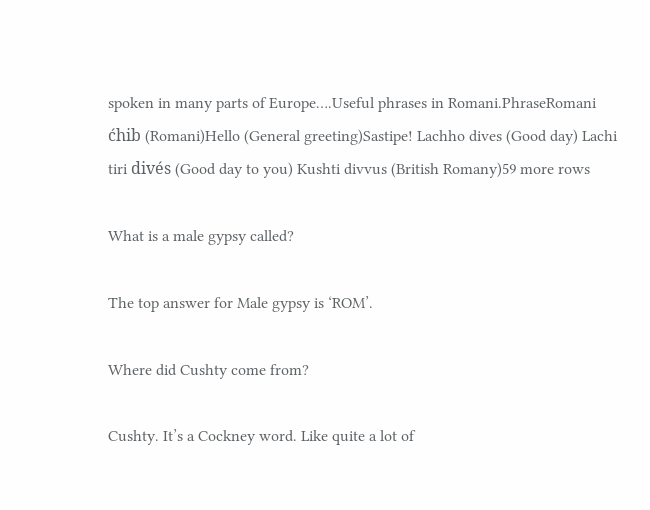spoken in many parts of Europe….Useful phrases in Romani.PhraseRomani ćhib (Romani)Hello (General greeting)Sastipe! Lachho dives (Good day) Lachi tiri divés (Good day to you) Kushti divvus (British Romany)59 more rows

What is a male gypsy called?

The top answer for Male gypsy is ‘ROM’.

Where did Cushty come from?

Cushty. It’s a Cockney word. Like quite a lot of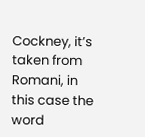Cockney, it’s taken from Romani, in this case the word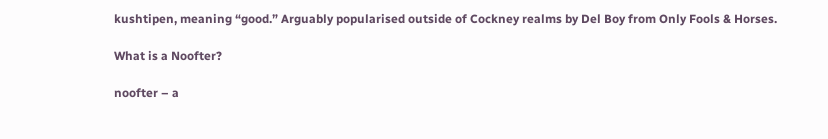kushtipen, meaning “good.” Arguably popularised outside of Cockney realms by Del Boy from Only Fools & Horses.

What is a Noofter?

noofter – a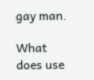gay man.

What does use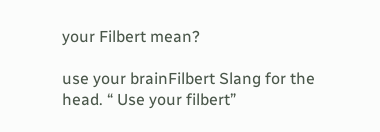your Filbert mean?

use your brainFilbert Slang for the head. “ Use your filbert”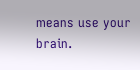means use your brain.